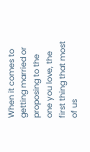When it comes to getting married or proposing to the one you love, the first thing that most of us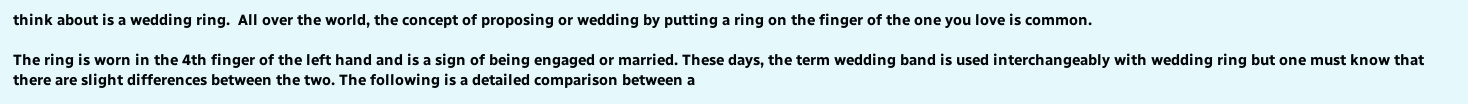think about is a wedding ring.  All over the world, the concept of proposing or wedding by putting a ring on the finger of the one you love is common.

The ring is worn in the 4th finger of the left hand and is a sign of being engaged or married. These days, the term wedding band is used interchangeably with wedding ring but one must know that there are slight differences between the two. The following is a detailed comparison between a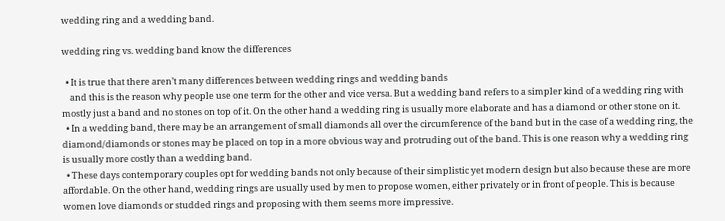wedding ring and a wedding band.

wedding ring vs. wedding band know the differences

  • It is true that there aren’t many differences between wedding rings and wedding bands
    and this is the reason why people use one term for the other and vice versa. But a wedding band refers to a simpler kind of a wedding ring with mostly just a band and no stones on top of it. On the other hand a wedding ring is usually more elaborate and has a diamond or other stone on it.
  • In a wedding band, there may be an arrangement of small diamonds all over the circumference of the band but in the case of a wedding ring, the diamond/diamonds or stones may be placed on top in a more obvious way and protruding out of the band. This is one reason why a wedding ring is usually more costly than a wedding band.
  • These days contemporary couples opt for wedding bands not only because of their simplistic yet modern design but also because these are more affordable. On the other hand, wedding rings are usually used by men to propose women, either privately or in front of people. This is because women love diamonds or studded rings and proposing with them seems more impressive.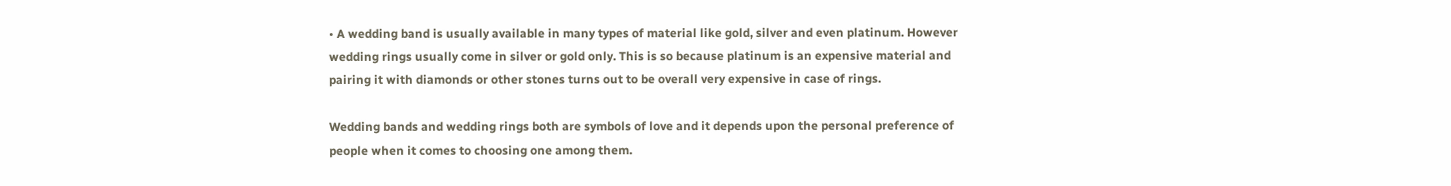• A wedding band is usually available in many types of material like gold, silver and even platinum. However wedding rings usually come in silver or gold only. This is so because platinum is an expensive material and pairing it with diamonds or other stones turns out to be overall very expensive in case of rings.

Wedding bands and wedding rings both are symbols of love and it depends upon the personal preference of people when it comes to choosing one among them.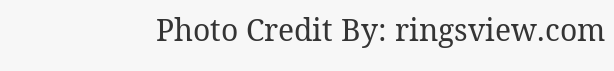Photo Credit By: ringsview.com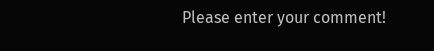Please enter your comment!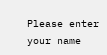Please enter your name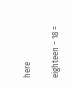here

eighteen − 18 =